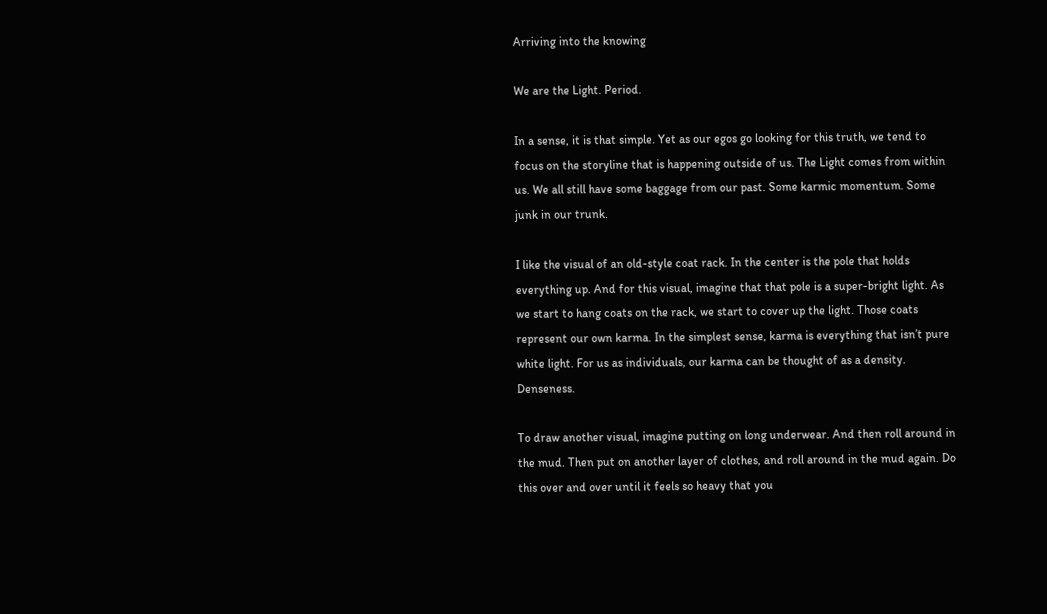Arriving into the knowing

We are the Light. Period.

In a sense, it is that simple. Yet as our egos go looking for this truth, we tend to focus on the storyline that is happening outside of us. The Light comes from within us. We all still have some baggage from our past. Some karmic momentum. Some junk in our trunk.

I like the visual of an old-style coat rack. In the center is the pole that holds everything up. And for this visual, imagine that that pole is a super-bright light. As we start to hang coats on the rack, we start to cover up the light. Those coats represent our own karma. In the simplest sense, karma is everything that isn’t pure white light. For us as individuals, our karma can be thought of as a density. Denseness.

To draw another visual, imagine putting on long underwear. And then roll around in the mud. Then put on another layer of clothes, and roll around in the mud again. Do this over and over until it feels so heavy that you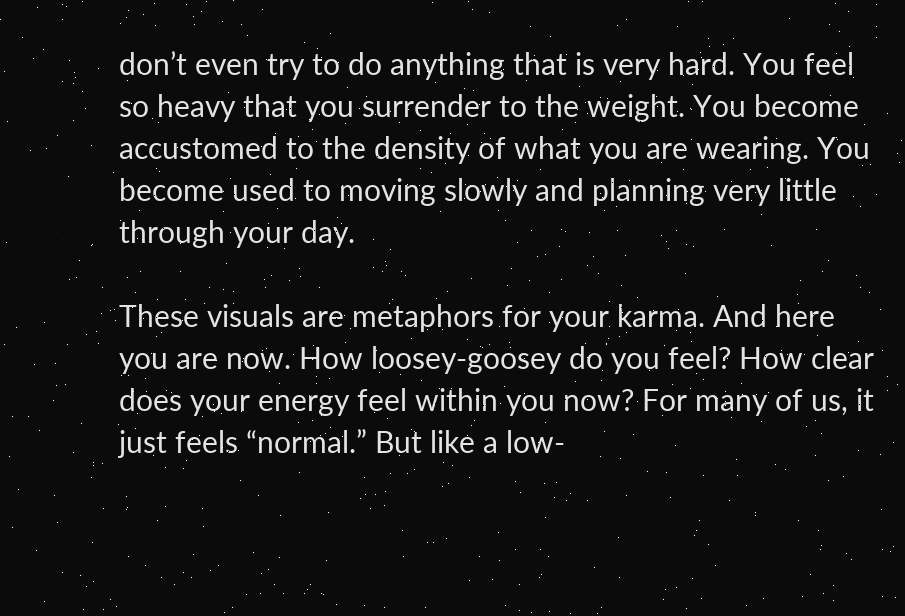don’t even try to do anything that is very hard. You feel so heavy that you surrender to the weight. You become accustomed to the density of what you are wearing. You become used to moving slowly and planning very little through your day.

These visuals are metaphors for your karma. And here you are now. How loosey-goosey do you feel? How clear does your energy feel within you now? For many of us, it just feels “normal.” But like a low-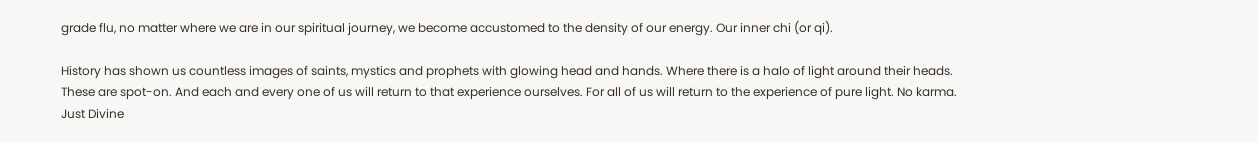grade flu, no matter where we are in our spiritual journey, we become accustomed to the density of our energy. Our inner chi (or qi).

History has shown us countless images of saints, mystics and prophets with glowing head and hands. Where there is a halo of light around their heads. These are spot-on. And each and every one of us will return to that experience ourselves. For all of us will return to the experience of pure light. No karma. Just Divine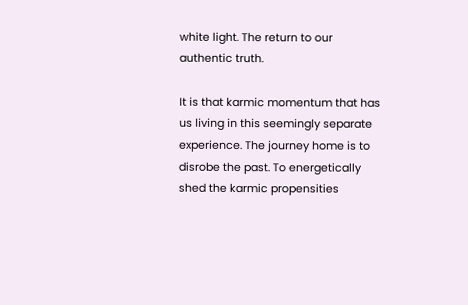white light. The return to our authentic truth.

It is that karmic momentum that has us living in this seemingly separate experience. The journey home is to disrobe the past. To energetically shed the karmic propensities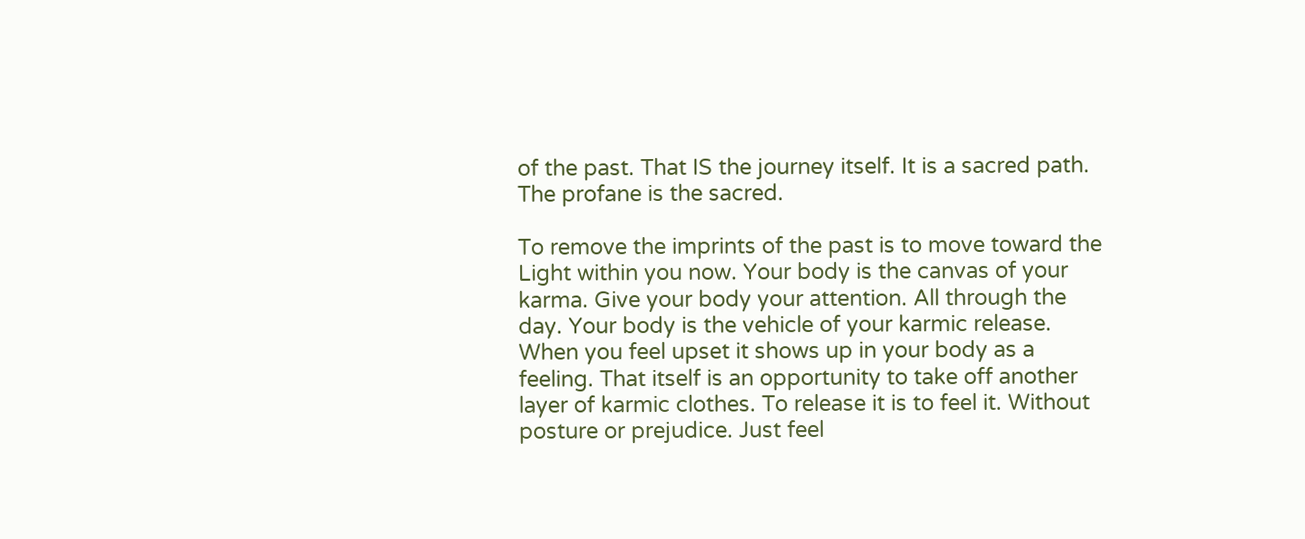of the past. That IS the journey itself. It is a sacred path. The profane is the sacred.

To remove the imprints of the past is to move toward the Light within you now. Your body is the canvas of your karma. Give your body your attention. All through the day. Your body is the vehicle of your karmic release. When you feel upset it shows up in your body as a feeling. That itself is an opportunity to take off another layer of karmic clothes. To release it is to feel it. Without posture or prejudice. Just feel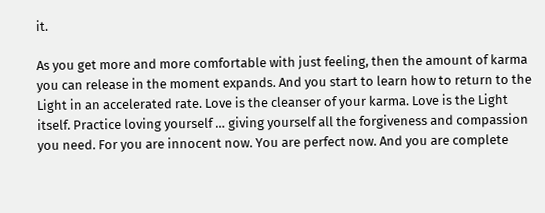it.

As you get more and more comfortable with just feeling, then the amount of karma you can release in the moment expands. And you start to learn how to return to the Light in an accelerated rate. Love is the cleanser of your karma. Love is the Light itself. Practice loving yourself … giving yourself all the forgiveness and compassion you need. For you are innocent now. You are perfect now. And you are complete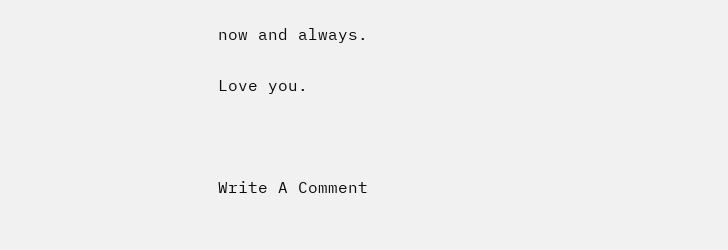now and always.

Love you.



Write A Comment